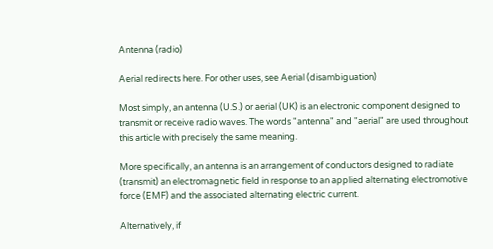Antenna (radio)

Aerial redirects here. For other uses, see Aerial (disambiguation)

Most simply, an antenna (U.S.) or aerial (UK) is an electronic component designed to transmit or receive radio waves. The words "antenna" and "aerial" are used throughout this article with precisely the same meaning.

More specifically, an antenna is an arrangement of conductors designed to radiate (transmit) an electromagnetic field in response to an applied alternating electromotive force (EMF) and the associated alternating electric current.

Alternatively, if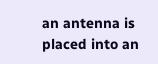an antenna is placed into an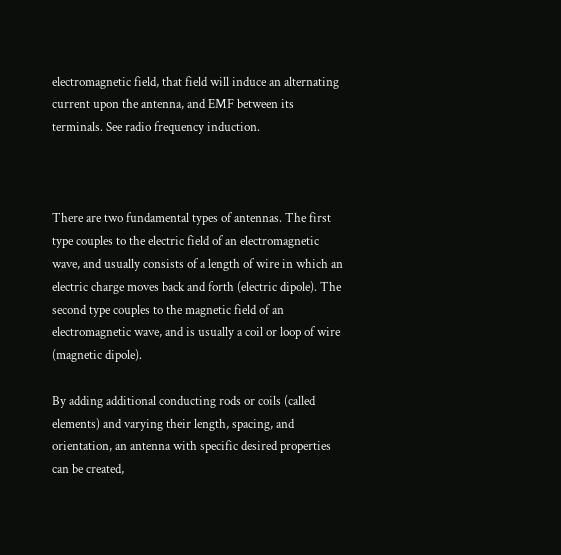electromagnetic field, that field will induce an alternating current upon the antenna, and EMF between its terminals. See radio frequency induction.



There are two fundamental types of antennas. The first type couples to the electric field of an electromagnetic wave, and usually consists of a length of wire in which an electric charge moves back and forth (electric dipole). The second type couples to the magnetic field of an electromagnetic wave, and is usually a coil or loop of wire (magnetic dipole).

By adding additional conducting rods or coils (called elements) and varying their length, spacing, and orientation, an antenna with specific desired properties can be created,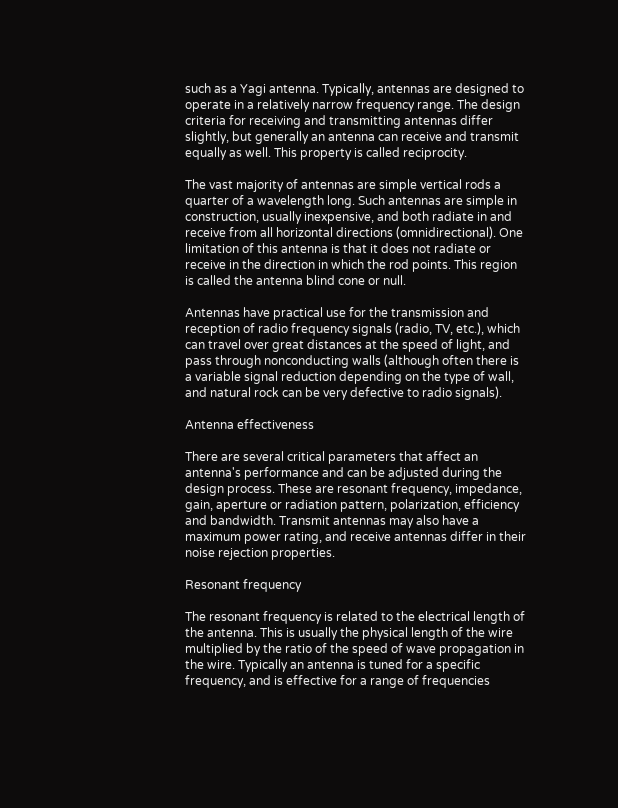such as a Yagi antenna. Typically, antennas are designed to operate in a relatively narrow frequency range. The design criteria for receiving and transmitting antennas differ slightly, but generally an antenna can receive and transmit equally as well. This property is called reciprocity.

The vast majority of antennas are simple vertical rods a quarter of a wavelength long. Such antennas are simple in construction, usually inexpensive, and both radiate in and receive from all horizontal directions (omnidirectional). One limitation of this antenna is that it does not radiate or receive in the direction in which the rod points. This region is called the antenna blind cone or null.

Antennas have practical use for the transmission and reception of radio frequency signals (radio, TV, etc.), which can travel over great distances at the speed of light, and pass through nonconducting walls (although often there is a variable signal reduction depending on the type of wall, and natural rock can be very defective to radio signals).

Antenna effectiveness

There are several critical parameters that affect an antenna's performance and can be adjusted during the design process. These are resonant frequency, impedance, gain, aperture or radiation pattern, polarization, efficiency and bandwidth. Transmit antennas may also have a maximum power rating, and receive antennas differ in their noise rejection properties.

Resonant frequency

The resonant frequency is related to the electrical length of the antenna. This is usually the physical length of the wire multiplied by the ratio of the speed of wave propagation in the wire. Typically an antenna is tuned for a specific frequency, and is effective for a range of frequencies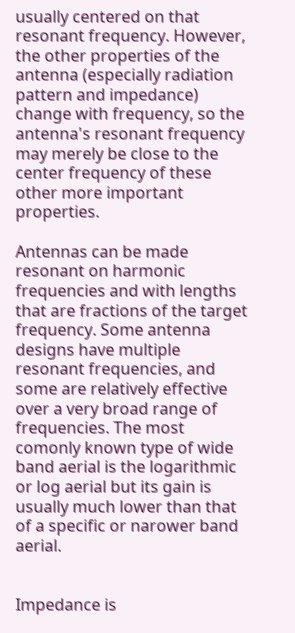usually centered on that resonant frequency. However, the other properties of the antenna (especially radiation pattern and impedance) change with frequency, so the antenna's resonant frequency may merely be close to the center frequency of these other more important properties.

Antennas can be made resonant on harmonic frequencies and with lengths that are fractions of the target frequency. Some antenna designs have multiple resonant frequencies, and some are relatively effective over a very broad range of frequencies. The most comonly known type of wide band aerial is the logarithmic or log aerial but its gain is usually much lower than that of a specific or narower band aerial.


Impedance is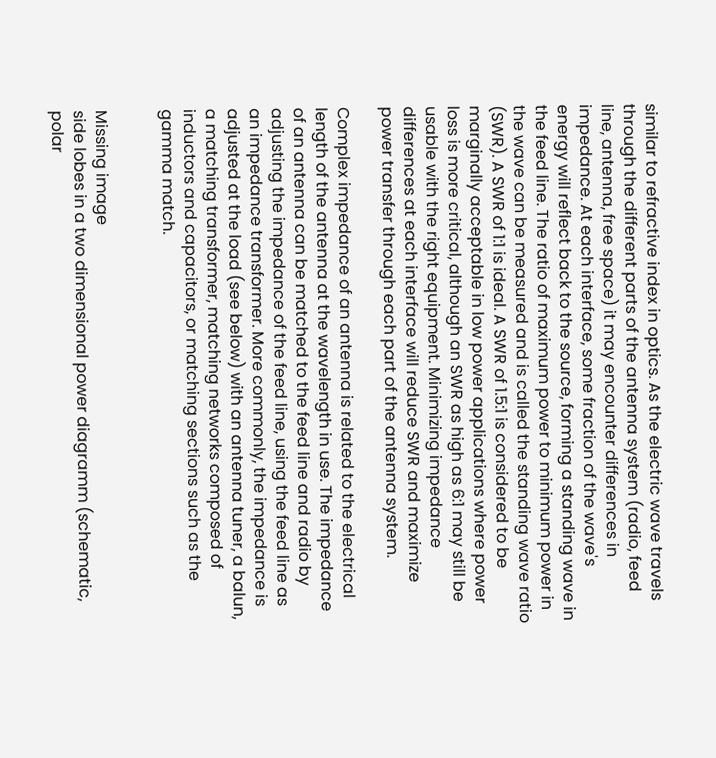similar to refractive index in optics. As the electric wave travels through the different parts of the antenna system (radio, feed line, antenna, free space) it may encounter differences in impedance. At each interface, some fraction of the wave's energy will reflect back to the source, forming a standing wave in the feed line. The ratio of maximum power to minimum power in the wave can be measured and is called the standing wave ratio (SWR). A SWR of 1:1 is ideal. A SWR of 1.5:1 is considered to be marginally acceptable in low power applications where power loss is more critical, although an SWR as high as 6:1 may still be usable with the right equipment. Minimizing impedance differences at each interface will reduce SWR and maximize power transfer through each part of the antenna system.

Complex impedance of an antenna is related to the electrical length of the antenna at the wavelength in use. The impedance of an antenna can be matched to the feed line and radio by adjusting the impedance of the feed line, using the feed line as an impedance transformer. More commonly, the impedance is adjusted at the load (see below) with an antenna tuner, a balun, a matching transformer, matching networks composed of inductors and capacitors, or matching sections such as the gamma match.


Missing image
side lobes in a two dimensional power diagramm (schematic, polar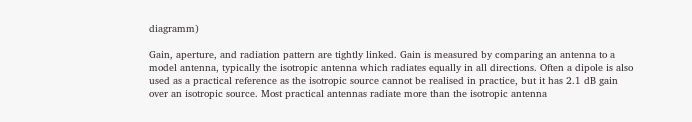diagramm)

Gain, aperture, and radiation pattern are tightly linked. Gain is measured by comparing an antenna to a model antenna, typically the isotropic antenna which radiates equally in all directions. Often a dipole is also used as a practical reference as the isotropic source cannot be realised in practice, but it has 2.1 dB gain over an isotropic source. Most practical antennas radiate more than the isotropic antenna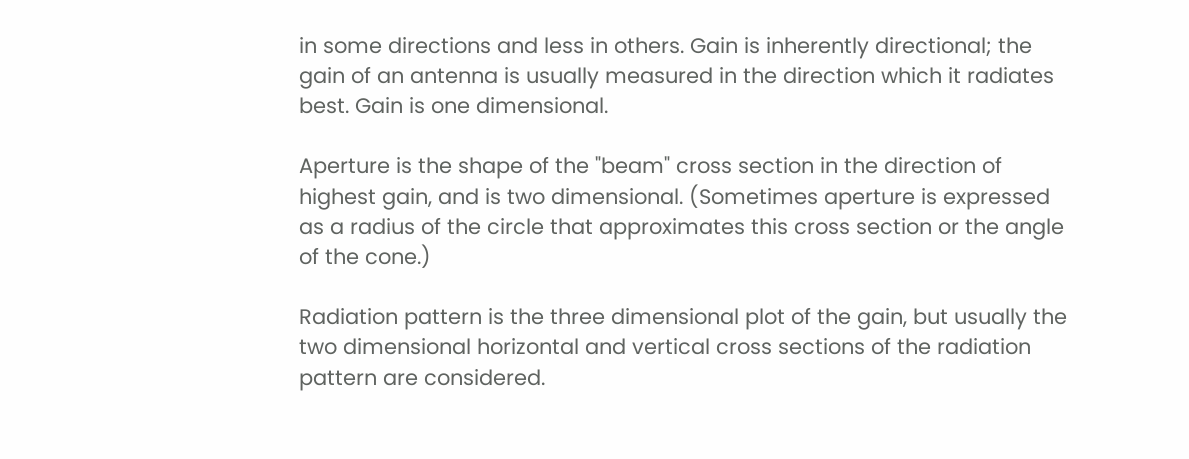in some directions and less in others. Gain is inherently directional; the gain of an antenna is usually measured in the direction which it radiates best. Gain is one dimensional.

Aperture is the shape of the "beam" cross section in the direction of highest gain, and is two dimensional. (Sometimes aperture is expressed as a radius of the circle that approximates this cross section or the angle of the cone.)

Radiation pattern is the three dimensional plot of the gain, but usually the two dimensional horizontal and vertical cross sections of the radiation pattern are considered.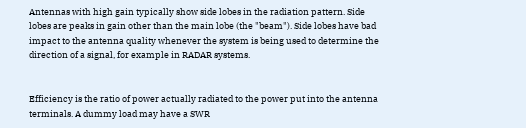Antennas with high gain typically show side lobes in the radiation pattern. Side lobes are peaks in gain other than the main lobe (the "beam"). Side lobes have bad impact to the antenna quality whenever the system is being used to determine the direction of a signal, for example in RADAR systems.


Efficiency is the ratio of power actually radiated to the power put into the antenna terminals. A dummy load may have a SWR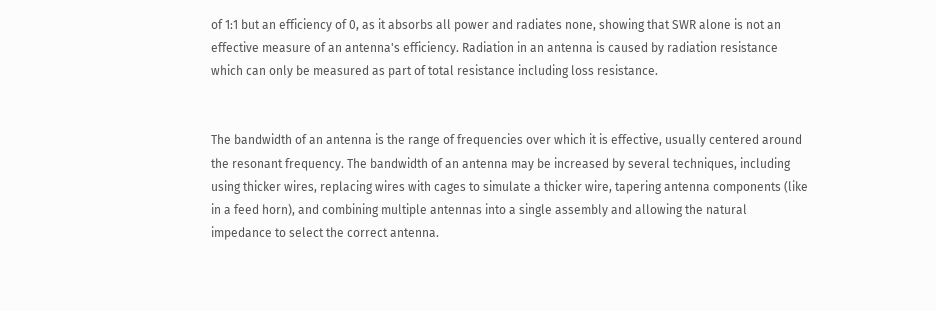of 1:1 but an efficiency of 0, as it absorbs all power and radiates none, showing that SWR alone is not an effective measure of an antenna's efficiency. Radiation in an antenna is caused by radiation resistance which can only be measured as part of total resistance including loss resistance.


The bandwidth of an antenna is the range of frequencies over which it is effective, usually centered around the resonant frequency. The bandwidth of an antenna may be increased by several techniques, including using thicker wires, replacing wires with cages to simulate a thicker wire, tapering antenna components (like in a feed horn), and combining multiple antennas into a single assembly and allowing the natural impedance to select the correct antenna.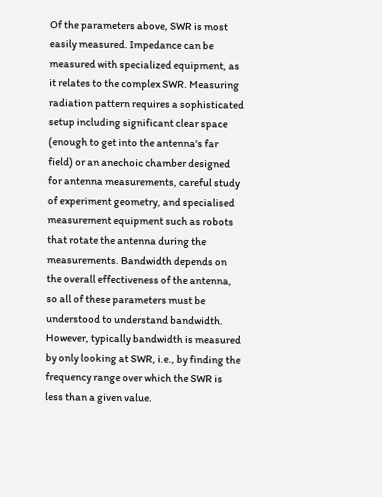Of the parameters above, SWR is most easily measured. Impedance can be measured with specialized equipment, as it relates to the complex SWR. Measuring radiation pattern requires a sophisticated setup including significant clear space (enough to get into the antenna's far field) or an anechoic chamber designed for antenna measurements, careful study of experiment geometry, and specialised measurement equipment such as robots that rotate the antenna during the measurements. Bandwidth depends on the overall effectiveness of the antenna, so all of these parameters must be understood to understand bandwidth. However, typically bandwidth is measured by only looking at SWR, i.e., by finding the frequency range over which the SWR is less than a given value.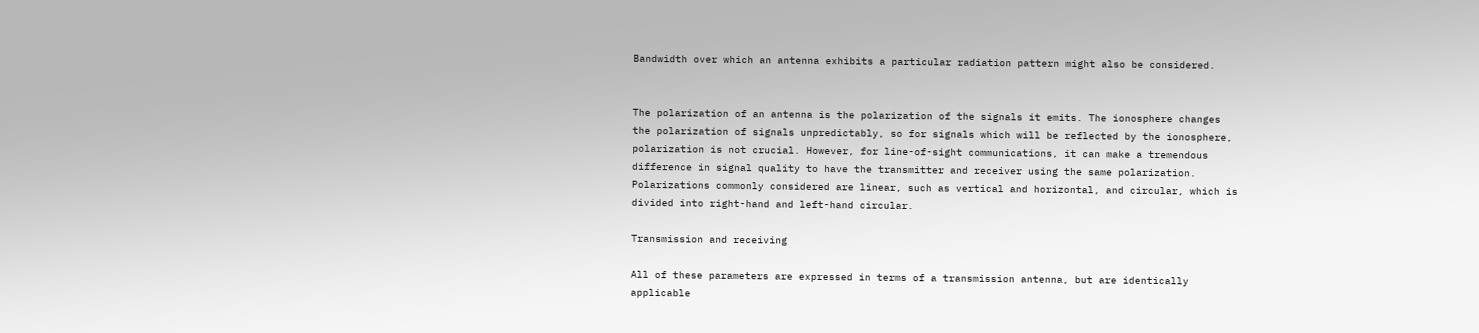Bandwidth over which an antenna exhibits a particular radiation pattern might also be considered.


The polarization of an antenna is the polarization of the signals it emits. The ionosphere changes the polarization of signals unpredictably, so for signals which will be reflected by the ionosphere, polarization is not crucial. However, for line-of-sight communications, it can make a tremendous difference in signal quality to have the transmitter and receiver using the same polarization. Polarizations commonly considered are linear, such as vertical and horizontal, and circular, which is divided into right-hand and left-hand circular.

Transmission and receiving

All of these parameters are expressed in terms of a transmission antenna, but are identically applicable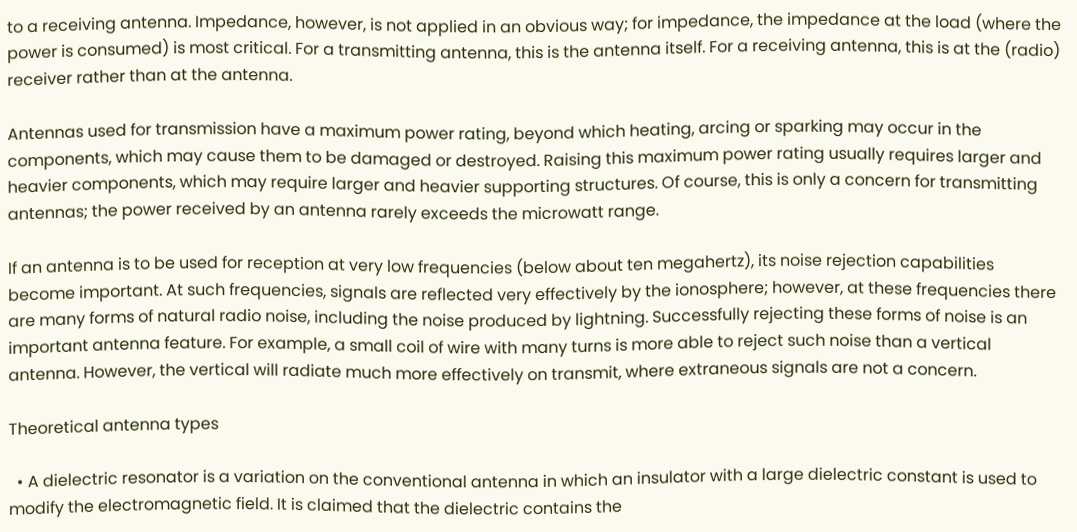to a receiving antenna. Impedance, however, is not applied in an obvious way; for impedance, the impedance at the load (where the power is consumed) is most critical. For a transmitting antenna, this is the antenna itself. For a receiving antenna, this is at the (radio) receiver rather than at the antenna.

Antennas used for transmission have a maximum power rating, beyond which heating, arcing or sparking may occur in the components, which may cause them to be damaged or destroyed. Raising this maximum power rating usually requires larger and heavier components, which may require larger and heavier supporting structures. Of course, this is only a concern for transmitting antennas; the power received by an antenna rarely exceeds the microwatt range.

If an antenna is to be used for reception at very low frequencies (below about ten megahertz), its noise rejection capabilities become important. At such frequencies, signals are reflected very effectively by the ionosphere; however, at these frequencies there are many forms of natural radio noise, including the noise produced by lightning. Successfully rejecting these forms of noise is an important antenna feature. For example, a small coil of wire with many turns is more able to reject such noise than a vertical antenna. However, the vertical will radiate much more effectively on transmit, where extraneous signals are not a concern.

Theoretical antenna types

  • A dielectric resonator is a variation on the conventional antenna in which an insulator with a large dielectric constant is used to modify the electromagnetic field. It is claimed that the dielectric contains the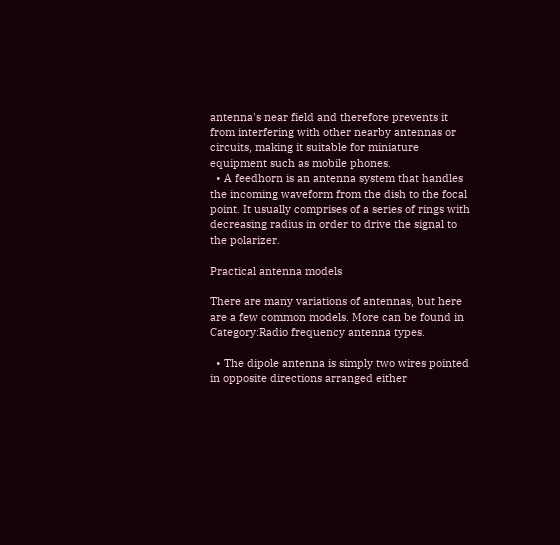antenna's near field and therefore prevents it from interfering with other nearby antennas or circuits, making it suitable for miniature equipment such as mobile phones.
  • A feedhorn is an antenna system that handles the incoming waveform from the dish to the focal point. It usually comprises of a series of rings with decreasing radius in order to drive the signal to the polarizer.

Practical antenna models

There are many variations of antennas, but here are a few common models. More can be found in Category:Radio frequency antenna types.

  • The dipole antenna is simply two wires pointed in opposite directions arranged either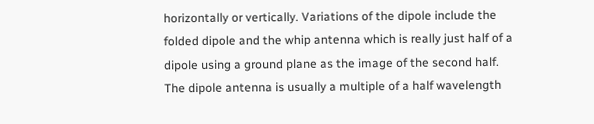horizontally or vertically. Variations of the dipole include the folded dipole and the whip antenna which is really just half of a dipole using a ground plane as the image of the second half. The dipole antenna is usually a multiple of a half wavelength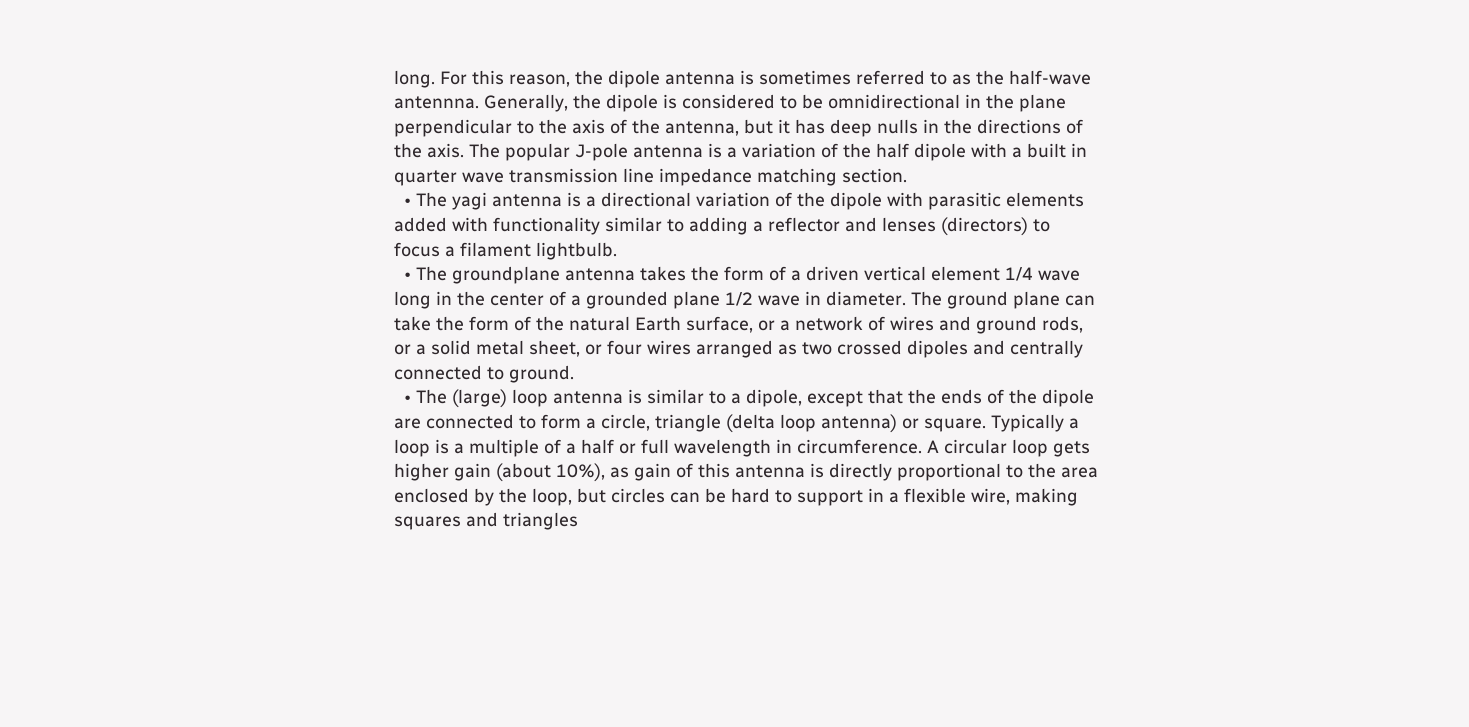long. For this reason, the dipole antenna is sometimes referred to as the half-wave antennna. Generally, the dipole is considered to be omnidirectional in the plane perpendicular to the axis of the antenna, but it has deep nulls in the directions of the axis. The popular J-pole antenna is a variation of the half dipole with a built in quarter wave transmission line impedance matching section.
  • The yagi antenna is a directional variation of the dipole with parasitic elements added with functionality similar to adding a reflector and lenses (directors) to focus a filament lightbulb.
  • The groundplane antenna takes the form of a driven vertical element 1/4 wave long in the center of a grounded plane 1/2 wave in diameter. The ground plane can take the form of the natural Earth surface, or a network of wires and ground rods, or a solid metal sheet, or four wires arranged as two crossed dipoles and centrally connected to ground.
  • The (large) loop antenna is similar to a dipole, except that the ends of the dipole are connected to form a circle, triangle (delta loop antenna) or square. Typically a loop is a multiple of a half or full wavelength in circumference. A circular loop gets higher gain (about 10%), as gain of this antenna is directly proportional to the area enclosed by the loop, but circles can be hard to support in a flexible wire, making squares and triangles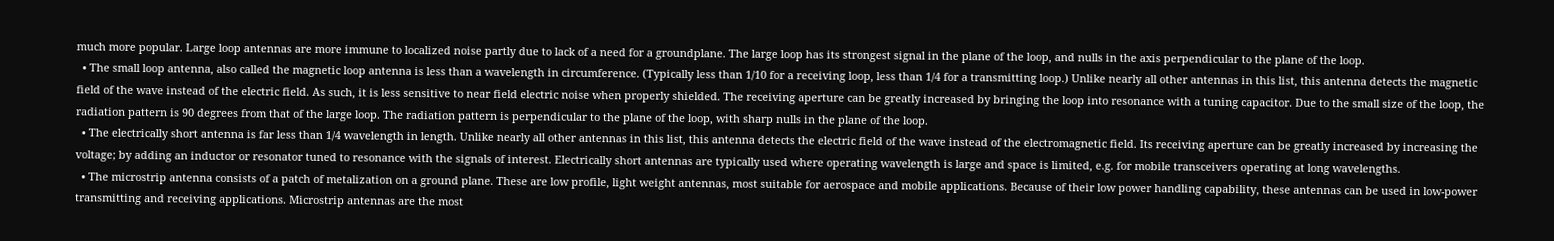much more popular. Large loop antennas are more immune to localized noise partly due to lack of a need for a groundplane. The large loop has its strongest signal in the plane of the loop, and nulls in the axis perpendicular to the plane of the loop.
  • The small loop antenna, also called the magnetic loop antenna is less than a wavelength in circumference. (Typically less than 1/10 for a receiving loop, less than 1/4 for a transmitting loop.) Unlike nearly all other antennas in this list, this antenna detects the magnetic field of the wave instead of the electric field. As such, it is less sensitive to near field electric noise when properly shielded. The receiving aperture can be greatly increased by bringing the loop into resonance with a tuning capacitor. Due to the small size of the loop, the radiation pattern is 90 degrees from that of the large loop. The radiation pattern is perpendicular to the plane of the loop, with sharp nulls in the plane of the loop.
  • The electrically short antenna is far less than 1/4 wavelength in length. Unlike nearly all other antennas in this list, this antenna detects the electric field of the wave instead of the electromagnetic field. Its receiving aperture can be greatly increased by increasing the voltage; by adding an inductor or resonator tuned to resonance with the signals of interest. Electrically short antennas are typically used where operating wavelength is large and space is limited, e.g. for mobile transceivers operating at long wavelengths.
  • The microstrip antenna consists of a patch of metalization on a ground plane. These are low profile, light weight antennas, most suitable for aerospace and mobile applications. Because of their low power handling capability, these antennas can be used in low-power transmitting and receiving applications. Microstrip antennas are the most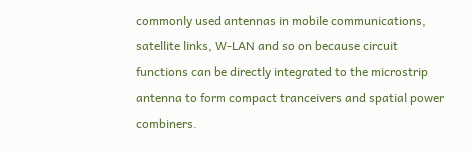commonly used antennas in mobile communications, satellite links, W-LAN and so on because circuit functions can be directly integrated to the microstrip antenna to form compact tranceivers and spatial power combiners.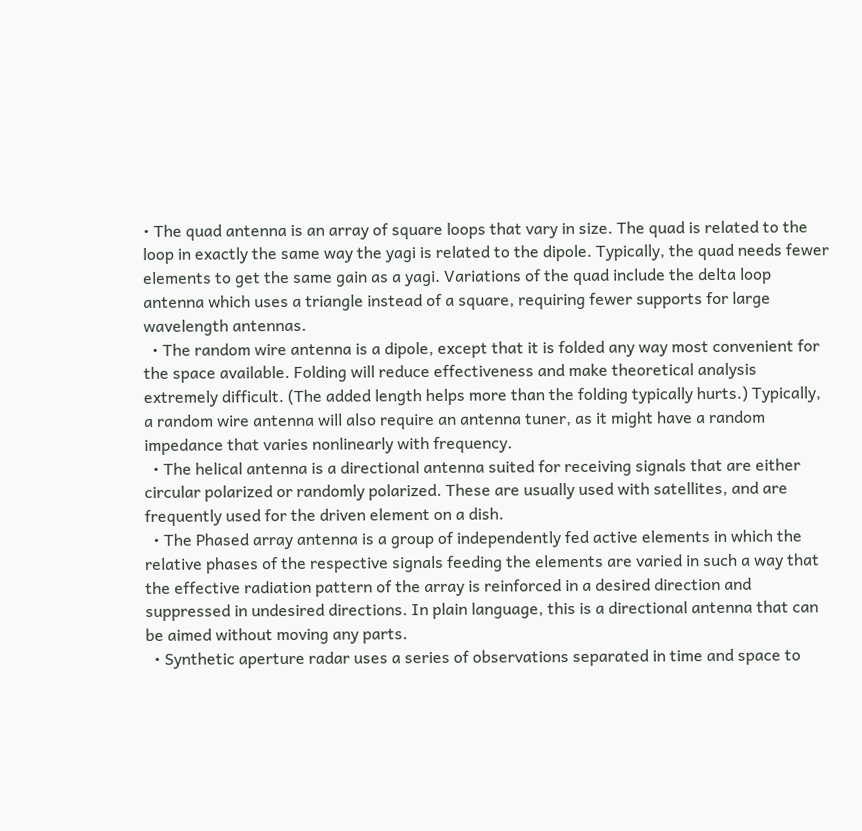• The quad antenna is an array of square loops that vary in size. The quad is related to the loop in exactly the same way the yagi is related to the dipole. Typically, the quad needs fewer elements to get the same gain as a yagi. Variations of the quad include the delta loop antenna which uses a triangle instead of a square, requiring fewer supports for large wavelength antennas.
  • The random wire antenna is a dipole, except that it is folded any way most convenient for the space available. Folding will reduce effectiveness and make theoretical analysis extremely difficult. (The added length helps more than the folding typically hurts.) Typically, a random wire antenna will also require an antenna tuner, as it might have a random impedance that varies nonlinearly with frequency.
  • The helical antenna is a directional antenna suited for receiving signals that are either circular polarized or randomly polarized. These are usually used with satellites, and are frequently used for the driven element on a dish.
  • The Phased array antenna is a group of independently fed active elements in which the relative phases of the respective signals feeding the elements are varied in such a way that the effective radiation pattern of the array is reinforced in a desired direction and suppressed in undesired directions. In plain language, this is a directional antenna that can be aimed without moving any parts.
  • Synthetic aperture radar uses a series of observations separated in time and space to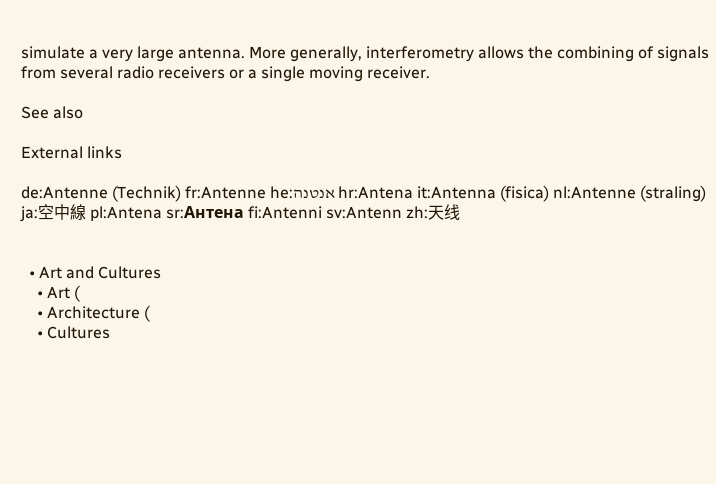simulate a very large antenna. More generally, interferometry allows the combining of signals from several radio receivers or a single moving receiver.

See also

External links

de:Antenne (Technik) fr:Antenne he:אנטנה hr:Antena it:Antenna (fisica) nl:Antenne (straling) ja:空中線 pl:Antena sr:Антена fi:Antenni sv:Antenn zh:天线


  • Art and Cultures
    • Art (
    • Architecture (
    • Cultures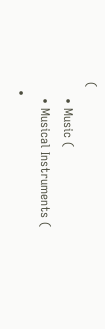(
    • Music (
    • Musical Instruments (
  •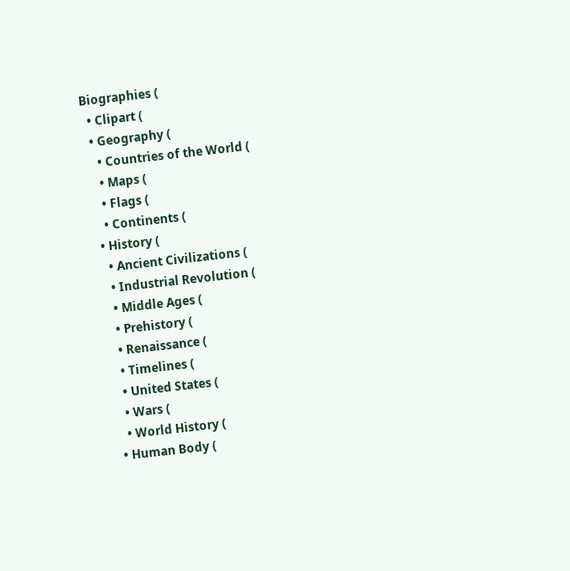Biographies (
  • Clipart (
  • Geography (
    • Countries of the World (
    • Maps (
    • Flags (
    • Continents (
  • History (
    • Ancient Civilizations (
    • Industrial Revolution (
    • Middle Ages (
    • Prehistory (
    • Renaissance (
    • Timelines (
    • United States (
    • Wars (
    • World History (
  • Human Body (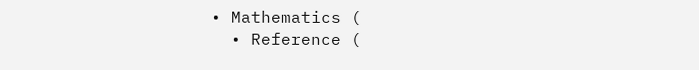• Mathematics (
  • Reference (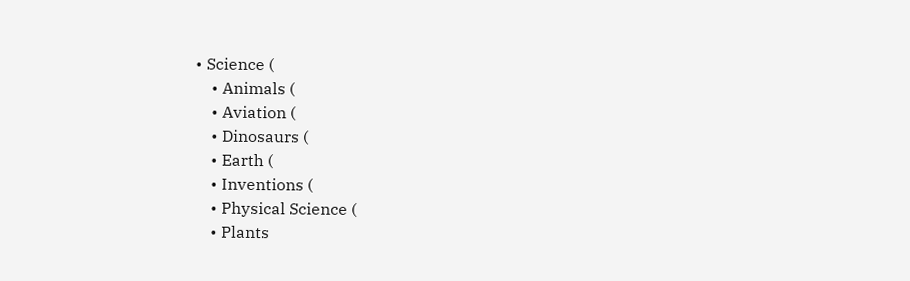• Science (
    • Animals (
    • Aviation (
    • Dinosaurs (
    • Earth (
    • Inventions (
    • Physical Science (
    • Plants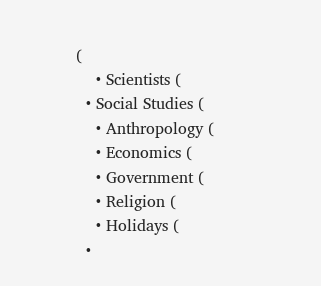(
    • Scientists (
  • Social Studies (
    • Anthropology (
    • Economics (
    • Government (
    • Religion (
    • Holidays (
  •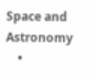Space and Astronomy
    •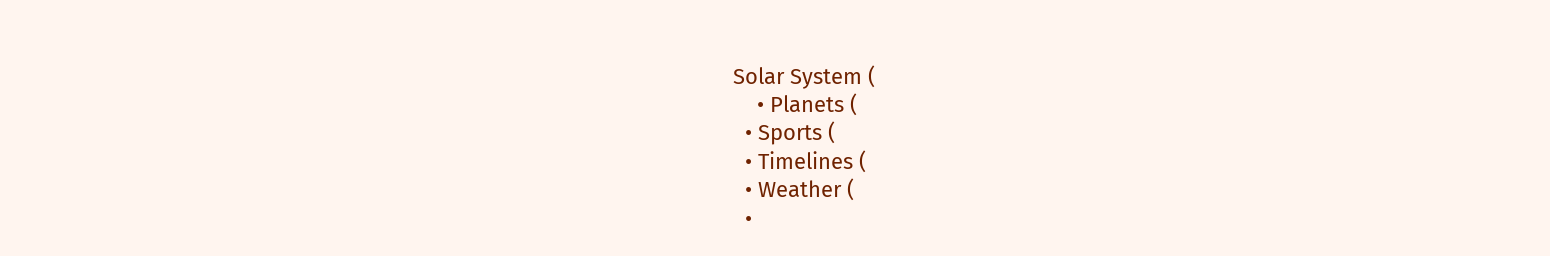Solar System (
    • Planets (
  • Sports (
  • Timelines (
  • Weather (
  •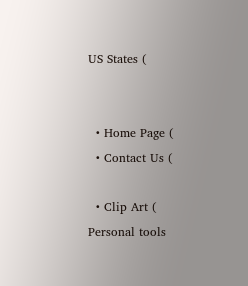US States (


  • Home Page (
  • Contact Us (

  • Clip Art (
Personal tools